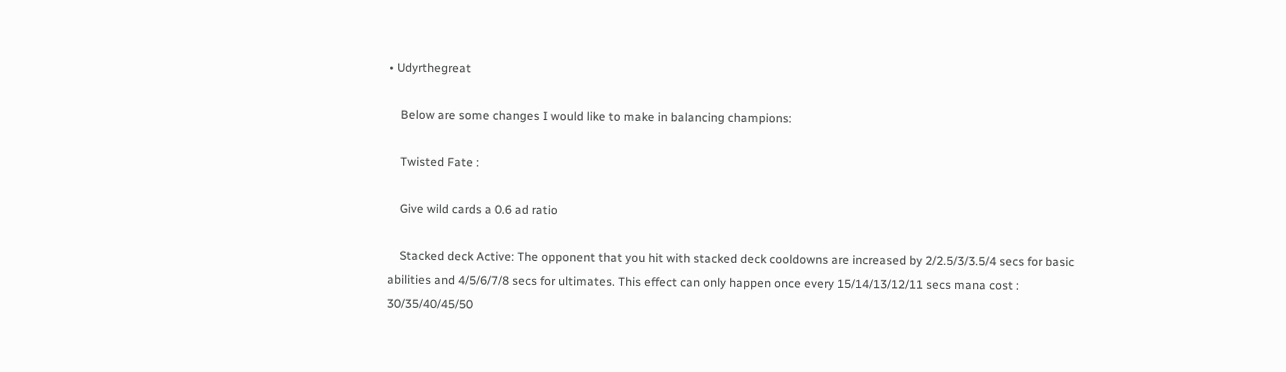• Udyrthegreat

    Below are some changes I would like to make in balancing champions:

    Twisted Fate :

    Give wild cards a 0.6 ad ratio

    Stacked deck Active: The opponent that you hit with stacked deck cooldowns are increased by 2/2.5/3/3.5/4 secs for basic abilities and 4/5/6/7/8 secs for ultimates. This effect can only happen once every 15/14/13/12/11 secs mana cost : 30/35/40/45/50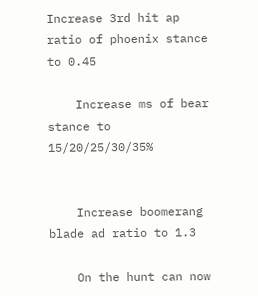Increase 3rd hit ap ratio of phoenix stance to 0.45

    Increase ms of bear stance to 15/20/25/30/35%


    Increase boomerang blade ad ratio to 1.3

    On the hunt can now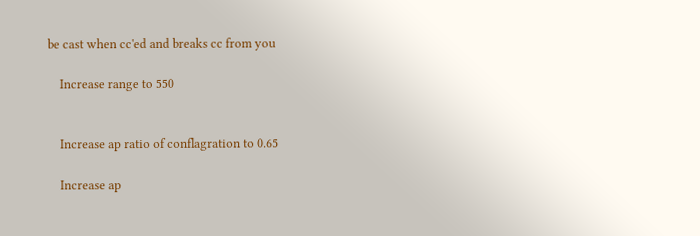be cast when cc'ed and breaks cc from you

    Increase range to 550


    Increase ap ratio of conflagration to 0.65

    Increase ap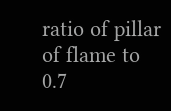ratio of pillar of flame to 0.7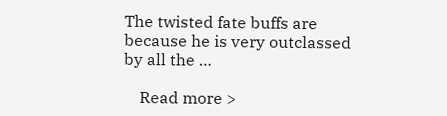The twisted fate buffs are because he is very outclassed by all the …

    Read more >